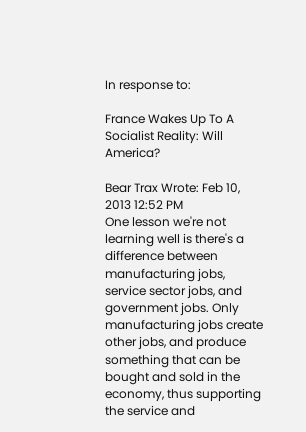In response to:

France Wakes Up To A Socialist Reality: Will America?

Bear Trax Wrote: Feb 10, 2013 12:52 PM
One lesson we're not learning well is there's a difference between manufacturing jobs, service sector jobs, and government jobs. Only manufacturing jobs create other jobs, and produce something that can be bought and sold in the economy, thus supporting the service and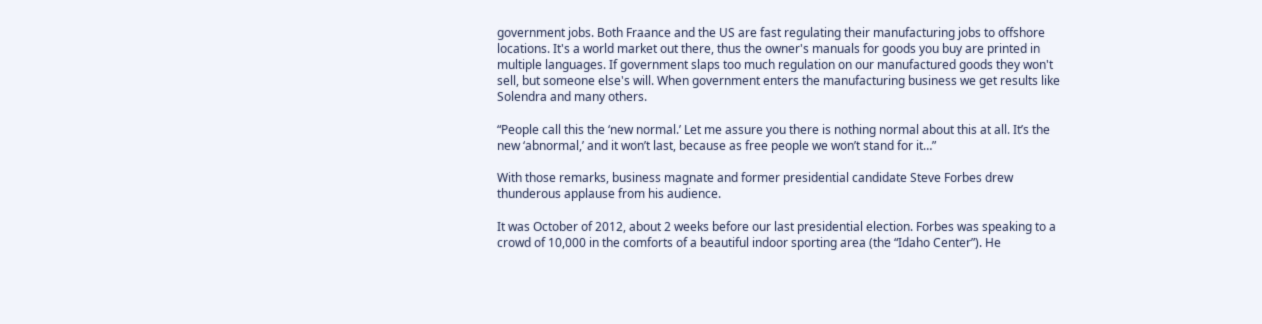government jobs. Both Fraance and the US are fast regulating their manufacturing jobs to offshore locations. It's a world market out there, thus the owner's manuals for goods you buy are printed in multiple languages. If government slaps too much regulation on our manufactured goods they won't sell, but someone else's will. When government enters the manufacturing business we get results like Solendra and many others.

“People call this the ‘new normal.’ Let me assure you there is nothing normal about this at all. It’s the new ‘abnormal,’ and it won’t last, because as free people we won’t stand for it…”

With those remarks, business magnate and former presidential candidate Steve Forbes drew thunderous applause from his audience.

It was October of 2012, about 2 weeks before our last presidential election. Forbes was speaking to a crowd of 10,000 in the comforts of a beautiful indoor sporting area (the “Idaho Center”). He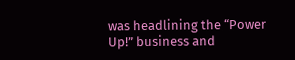was headlining the “Power Up!” business and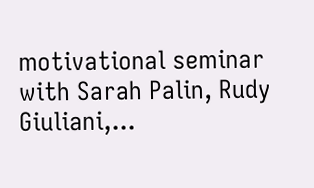motivational seminar with Sarah Palin, Rudy Giuliani,...